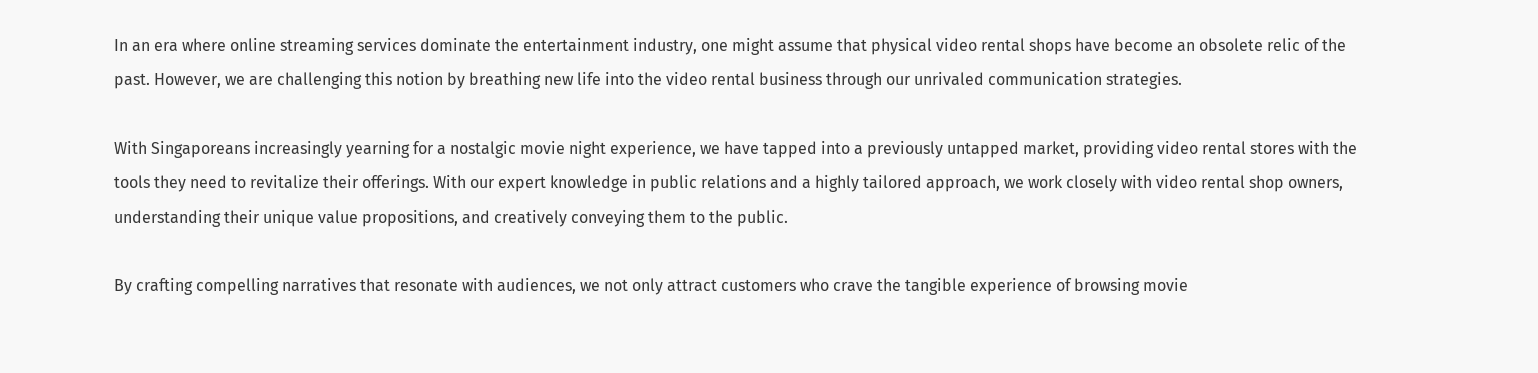In an era where online streaming services dominate the entertainment industry, one might assume that physical video rental shops have become an obsolete relic of the past. However, we are challenging this notion by breathing new life into the video rental business through our unrivaled communication strategies.

With Singaporeans increasingly yearning for a nostalgic movie night experience, we have tapped into a previously untapped market, providing video rental stores with the tools they need to revitalize their offerings. With our expert knowledge in public relations and a highly tailored approach, we work closely with video rental shop owners, understanding their unique value propositions, and creatively conveying them to the public.

By crafting compelling narratives that resonate with audiences, we not only attract customers who crave the tangible experience of browsing movie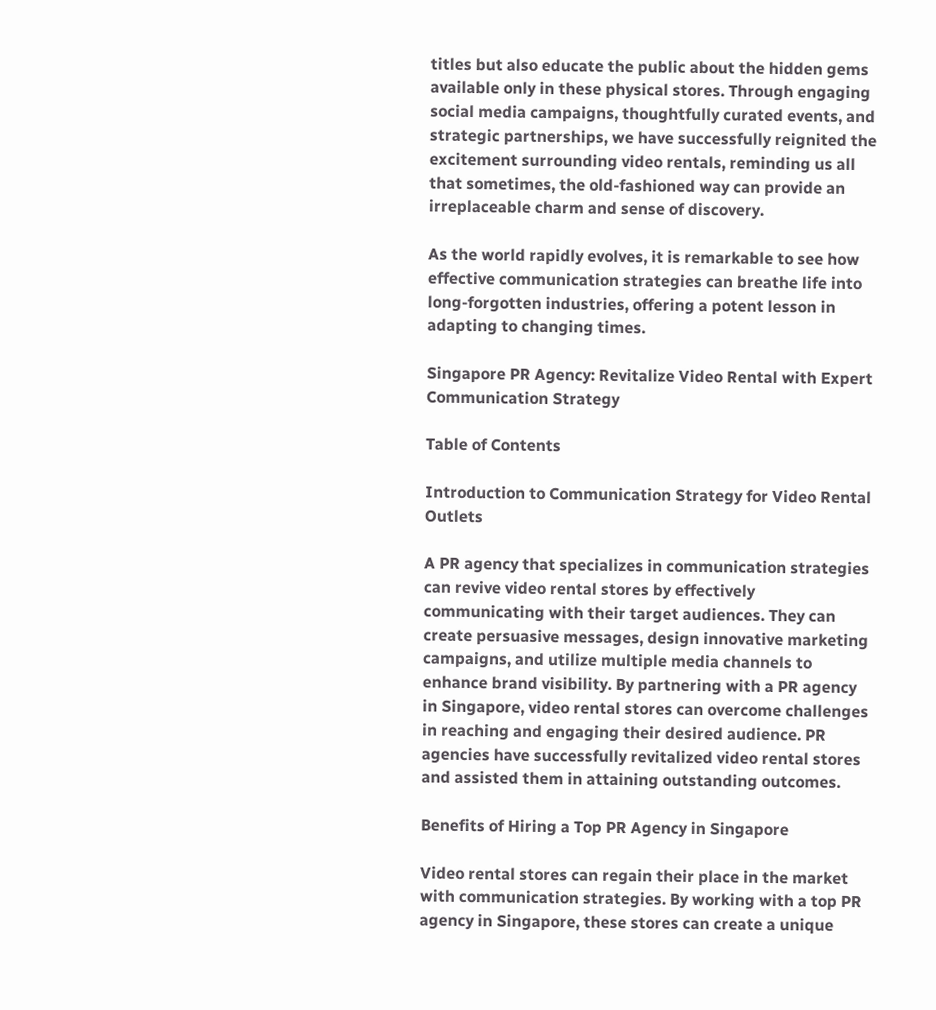titles but also educate the public about the hidden gems available only in these physical stores. Through engaging social media campaigns, thoughtfully curated events, and strategic partnerships, we have successfully reignited the excitement surrounding video rentals, reminding us all that sometimes, the old-fashioned way can provide an irreplaceable charm and sense of discovery.

As the world rapidly evolves, it is remarkable to see how effective communication strategies can breathe life into long-forgotten industries, offering a potent lesson in adapting to changing times.

Singapore PR Agency: Revitalize Video Rental with Expert Communication Strategy

Table of Contents

Introduction to Communication Strategy for Video Rental Outlets

A PR agency that specializes in communication strategies can revive video rental stores by effectively communicating with their target audiences. They can create persuasive messages, design innovative marketing campaigns, and utilize multiple media channels to enhance brand visibility. By partnering with a PR agency in Singapore, video rental stores can overcome challenges in reaching and engaging their desired audience. PR agencies have successfully revitalized video rental stores and assisted them in attaining outstanding outcomes.

Benefits of Hiring a Top PR Agency in Singapore

Video rental stores can regain their place in the market with communication strategies. By working with a top PR agency in Singapore, these stores can create a unique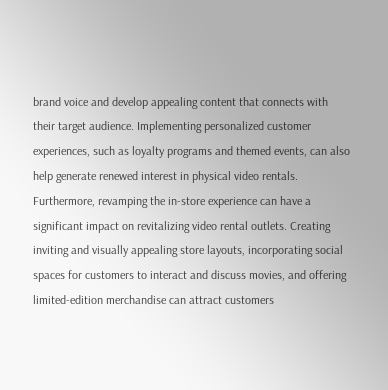brand voice and develop appealing content that connects with their target audience. Implementing personalized customer experiences, such as loyalty programs and themed events, can also help generate renewed interest in physical video rentals. Furthermore, revamping the in-store experience can have a significant impact on revitalizing video rental outlets. Creating inviting and visually appealing store layouts, incorporating social spaces for customers to interact and discuss movies, and offering limited-edition merchandise can attract customers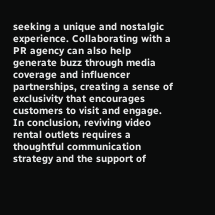seeking a unique and nostalgic experience. Collaborating with a PR agency can also help generate buzz through media coverage and influencer partnerships, creating a sense of exclusivity that encourages customers to visit and engage. In conclusion, reviving video rental outlets requires a thoughtful communication strategy and the support of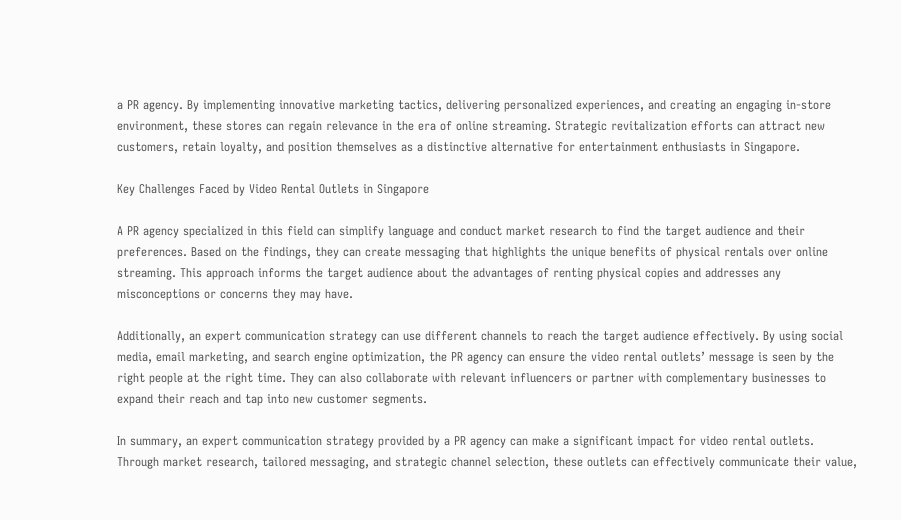a PR agency. By implementing innovative marketing tactics, delivering personalized experiences, and creating an engaging in-store environment, these stores can regain relevance in the era of online streaming. Strategic revitalization efforts can attract new customers, retain loyalty, and position themselves as a distinctive alternative for entertainment enthusiasts in Singapore.

Key Challenges Faced by Video Rental Outlets in Singapore

A PR agency specialized in this field can simplify language and conduct market research to find the target audience and their preferences. Based on the findings, they can create messaging that highlights the unique benefits of physical rentals over online streaming. This approach informs the target audience about the advantages of renting physical copies and addresses any misconceptions or concerns they may have.

Additionally, an expert communication strategy can use different channels to reach the target audience effectively. By using social media, email marketing, and search engine optimization, the PR agency can ensure the video rental outlets’ message is seen by the right people at the right time. They can also collaborate with relevant influencers or partner with complementary businesses to expand their reach and tap into new customer segments.

In summary, an expert communication strategy provided by a PR agency can make a significant impact for video rental outlets. Through market research, tailored messaging, and strategic channel selection, these outlets can effectively communicate their value,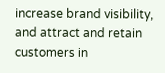increase brand visibility, and attract and retain customers in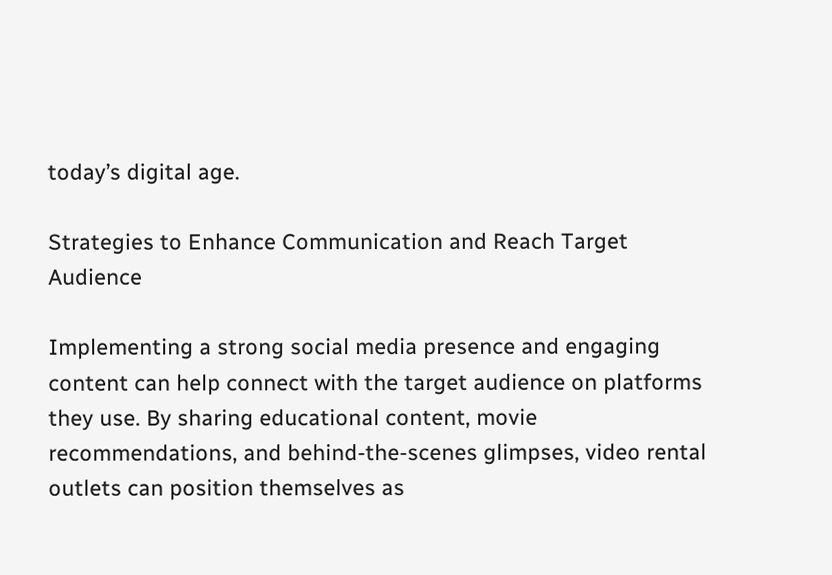today’s digital age.

Strategies to Enhance Communication and Reach Target Audience

Implementing a strong social media presence and engaging content can help connect with the target audience on platforms they use. By sharing educational content, movie recommendations, and behind-the-scenes glimpses, video rental outlets can position themselves as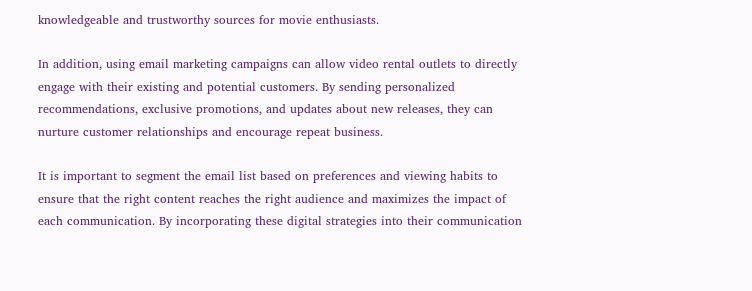knowledgeable and trustworthy sources for movie enthusiasts.

In addition, using email marketing campaigns can allow video rental outlets to directly engage with their existing and potential customers. By sending personalized recommendations, exclusive promotions, and updates about new releases, they can nurture customer relationships and encourage repeat business.

It is important to segment the email list based on preferences and viewing habits to ensure that the right content reaches the right audience and maximizes the impact of each communication. By incorporating these digital strategies into their communication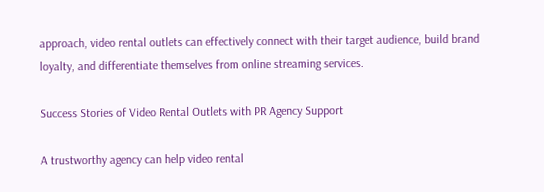approach, video rental outlets can effectively connect with their target audience, build brand loyalty, and differentiate themselves from online streaming services.

Success Stories of Video Rental Outlets with PR Agency Support

A trustworthy agency can help video rental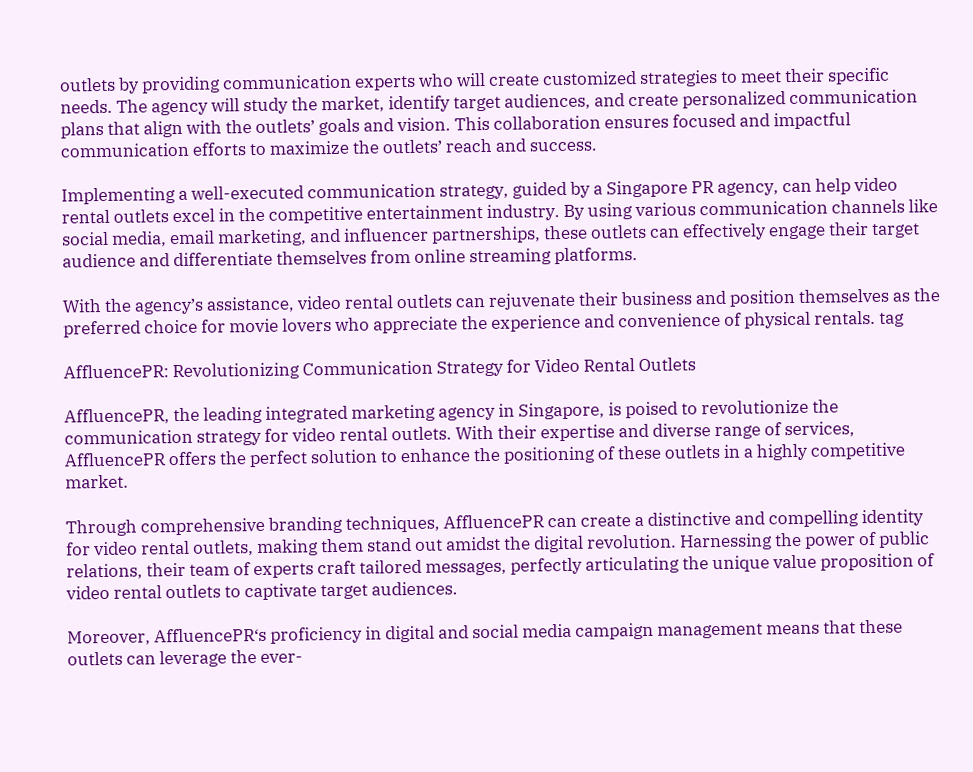outlets by providing communication experts who will create customized strategies to meet their specific needs. The agency will study the market, identify target audiences, and create personalized communication plans that align with the outlets’ goals and vision. This collaboration ensures focused and impactful communication efforts to maximize the outlets’ reach and success.

Implementing a well-executed communication strategy, guided by a Singapore PR agency, can help video rental outlets excel in the competitive entertainment industry. By using various communication channels like social media, email marketing, and influencer partnerships, these outlets can effectively engage their target audience and differentiate themselves from online streaming platforms.

With the agency’s assistance, video rental outlets can rejuvenate their business and position themselves as the preferred choice for movie lovers who appreciate the experience and convenience of physical rentals. tag

AffluencePR: Revolutionizing Communication Strategy for Video Rental Outlets

AffluencePR, the leading integrated marketing agency in Singapore, is poised to revolutionize the communication strategy for video rental outlets. With their expertise and diverse range of services, AffluencePR offers the perfect solution to enhance the positioning of these outlets in a highly competitive market.

Through comprehensive branding techniques, AffluencePR can create a distinctive and compelling identity for video rental outlets, making them stand out amidst the digital revolution. Harnessing the power of public relations, their team of experts craft tailored messages, perfectly articulating the unique value proposition of video rental outlets to captivate target audiences.

Moreover, AffluencePR‘s proficiency in digital and social media campaign management means that these outlets can leverage the ever-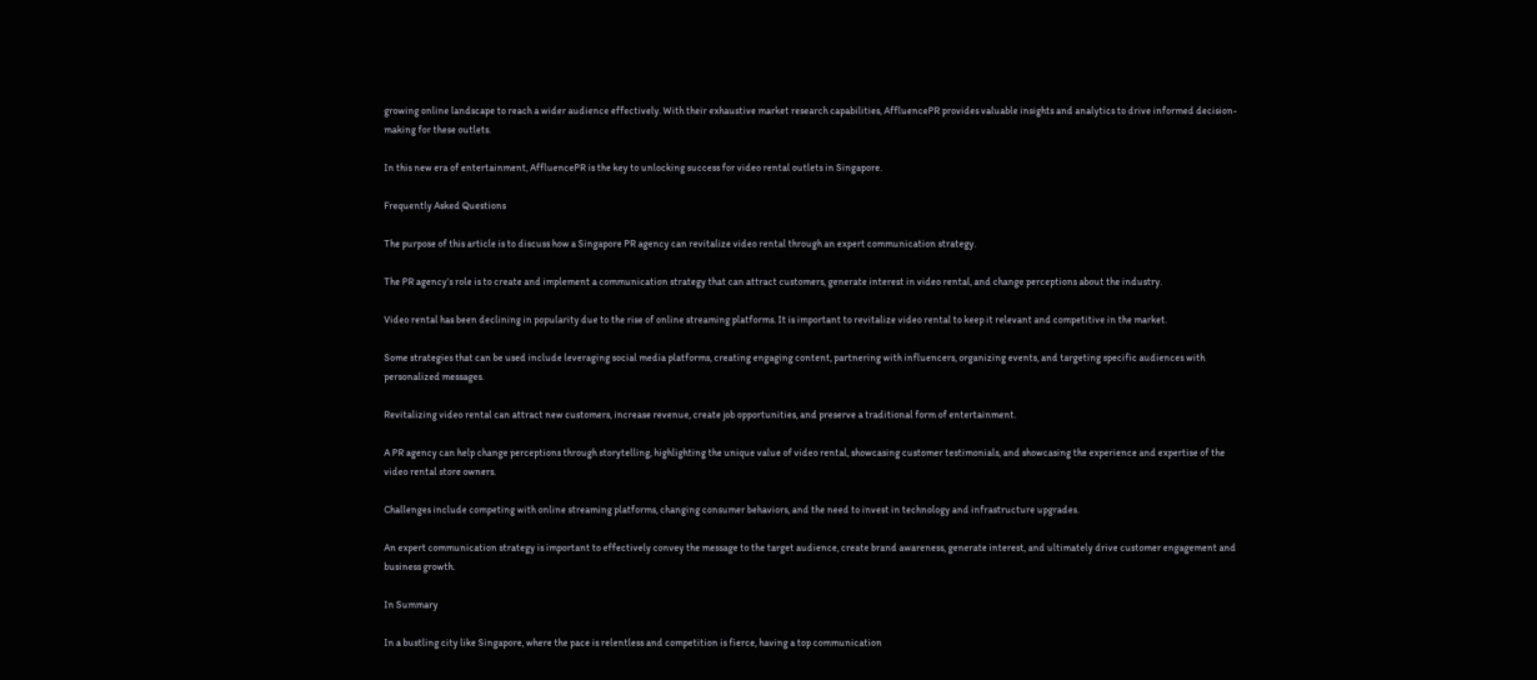growing online landscape to reach a wider audience effectively. With their exhaustive market research capabilities, AffluencePR provides valuable insights and analytics to drive informed decision-making for these outlets.

In this new era of entertainment, AffluencePR is the key to unlocking success for video rental outlets in Singapore.

Frequently Asked Questions

The purpose of this article is to discuss how a Singapore PR agency can revitalize video rental through an expert communication strategy.

The PR agency’s role is to create and implement a communication strategy that can attract customers, generate interest in video rental, and change perceptions about the industry.

Video rental has been declining in popularity due to the rise of online streaming platforms. It is important to revitalize video rental to keep it relevant and competitive in the market.

Some strategies that can be used include leveraging social media platforms, creating engaging content, partnering with influencers, organizing events, and targeting specific audiences with personalized messages.

Revitalizing video rental can attract new customers, increase revenue, create job opportunities, and preserve a traditional form of entertainment.

A PR agency can help change perceptions through storytelling, highlighting the unique value of video rental, showcasing customer testimonials, and showcasing the experience and expertise of the video rental store owners.

Challenges include competing with online streaming platforms, changing consumer behaviors, and the need to invest in technology and infrastructure upgrades.

An expert communication strategy is important to effectively convey the message to the target audience, create brand awareness, generate interest, and ultimately drive customer engagement and business growth.

In Summary

In a bustling city like Singapore, where the pace is relentless and competition is fierce, having a top communication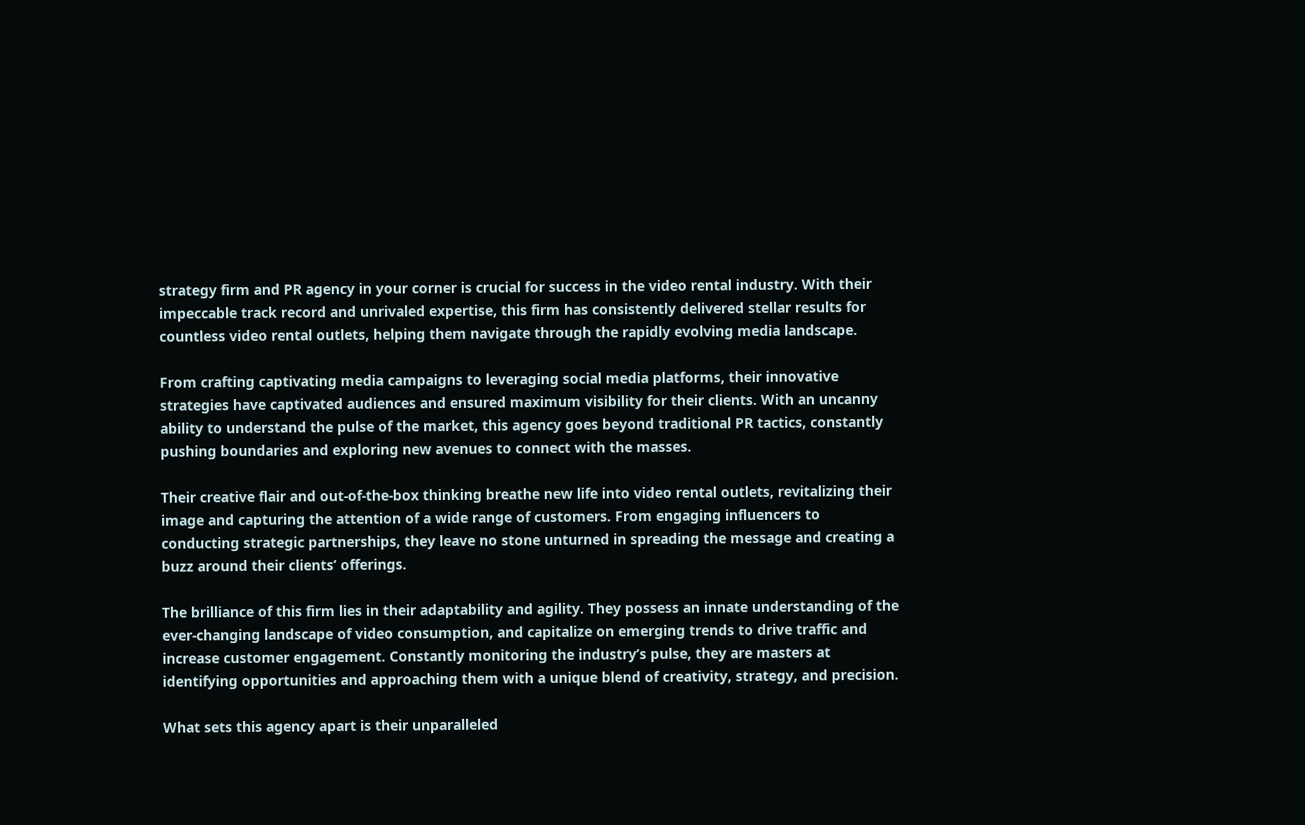strategy firm and PR agency in your corner is crucial for success in the video rental industry. With their impeccable track record and unrivaled expertise, this firm has consistently delivered stellar results for countless video rental outlets, helping them navigate through the rapidly evolving media landscape.

From crafting captivating media campaigns to leveraging social media platforms, their innovative strategies have captivated audiences and ensured maximum visibility for their clients. With an uncanny ability to understand the pulse of the market, this agency goes beyond traditional PR tactics, constantly pushing boundaries and exploring new avenues to connect with the masses.

Their creative flair and out-of-the-box thinking breathe new life into video rental outlets, revitalizing their image and capturing the attention of a wide range of customers. From engaging influencers to conducting strategic partnerships, they leave no stone unturned in spreading the message and creating a buzz around their clients’ offerings.

The brilliance of this firm lies in their adaptability and agility. They possess an innate understanding of the ever-changing landscape of video consumption, and capitalize on emerging trends to drive traffic and increase customer engagement. Constantly monitoring the industry’s pulse, they are masters at identifying opportunities and approaching them with a unique blend of creativity, strategy, and precision.

What sets this agency apart is their unparalleled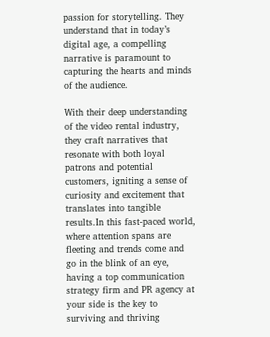passion for storytelling. They understand that in today’s digital age, a compelling narrative is paramount to capturing the hearts and minds of the audience.

With their deep understanding of the video rental industry, they craft narratives that resonate with both loyal patrons and potential customers, igniting a sense of curiosity and excitement that translates into tangible results.In this fast-paced world, where attention spans are fleeting and trends come and go in the blink of an eye, having a top communication strategy firm and PR agency at your side is the key to surviving and thriving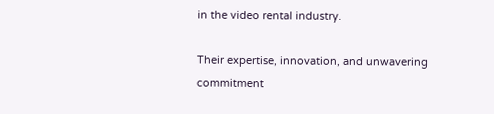in the video rental industry.

Their expertise, innovation, and unwavering commitment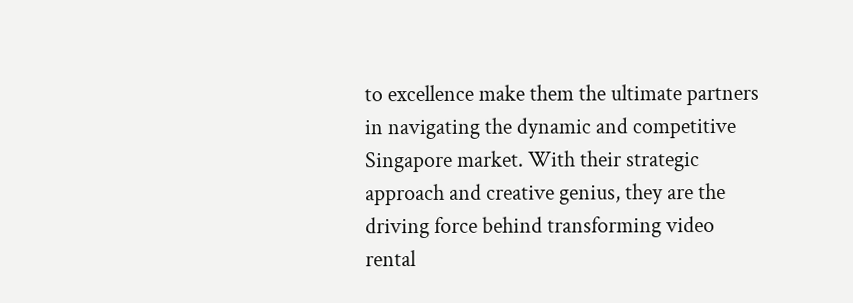to excellence make them the ultimate partners in navigating the dynamic and competitive Singapore market. With their strategic approach and creative genius, they are the driving force behind transforming video rental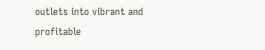outlets into vibrant and profitable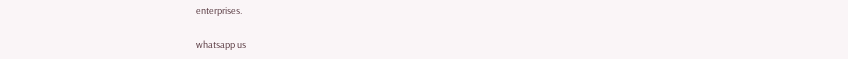enterprises.

whatsapp us